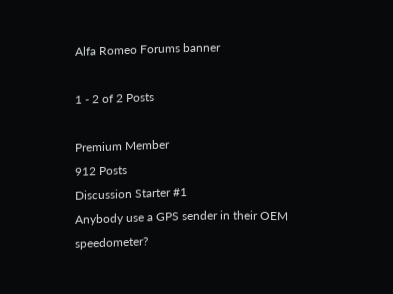Alfa Romeo Forums banner

1 - 2 of 2 Posts

Premium Member
912 Posts
Discussion Starter #1
Anybody use a GPS sender in their OEM speedometer?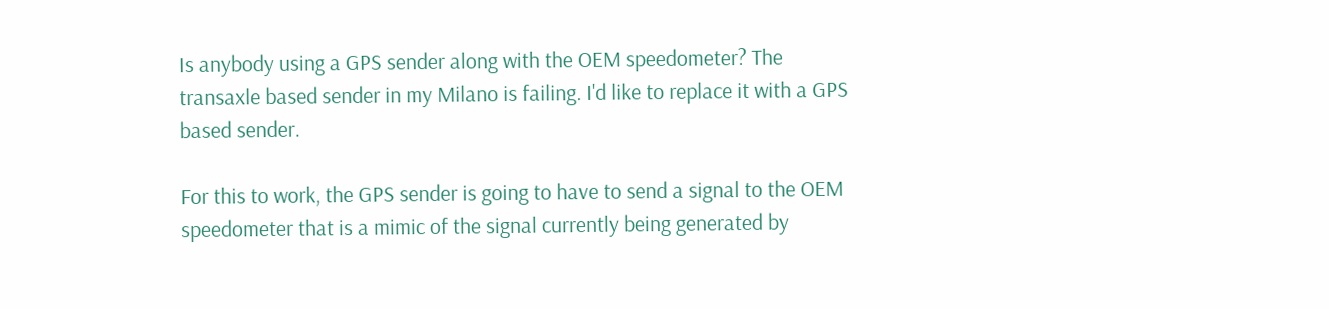Is anybody using a GPS sender along with the OEM speedometer? The transaxle based sender in my Milano is failing. I'd like to replace it with a GPS based sender.

For this to work, the GPS sender is going to have to send a signal to the OEM speedometer that is a mimic of the signal currently being generated by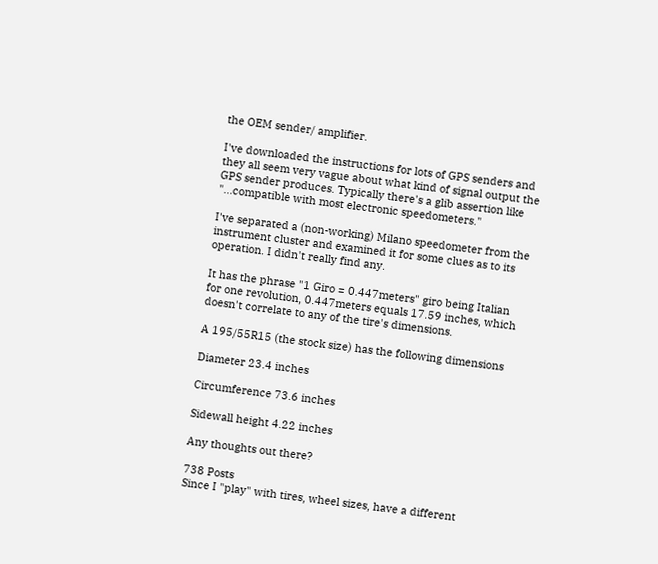the OEM sender/ amplifier.

I've downloaded the instructions for lots of GPS senders and they all seem very vague about what kind of signal output the GPS sender produces. Typically there's a glib assertion like "...compatible with most electronic speedometers."

I've separated a (non-working) Milano speedometer from the instrument cluster and examined it for some clues as to its operation. I didn't really find any.

It has the phrase "1 Giro = 0.447meters" giro being Italian for one revolution, 0.447meters equals 17.59 inches, which doesn't correlate to any of the tire's dimensions.

A 195/55R15 (the stock size) has the following dimensions

Diameter 23.4 inches

Circumference 73.6 inches

Sidewall height 4.22 inches

Any thoughts out there?

738 Posts
Since I "play" with tires, wheel sizes, have a different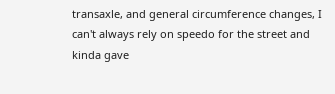transaxle, and general circumference changes, I can't always rely on speedo for the street and kinda gave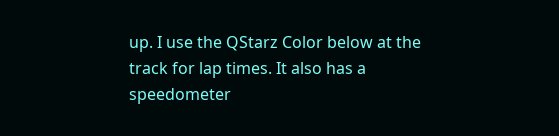up. I use the QStarz Color below at the track for lap times. It also has a speedometer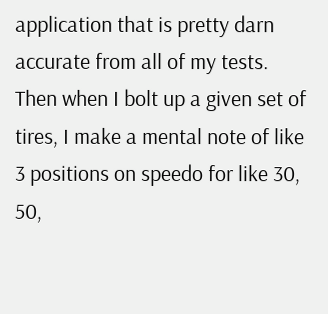application that is pretty darn accurate from all of my tests. Then when I bolt up a given set of tires, I make a mental note of like 3 positions on speedo for like 30, 50,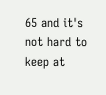65 and it's not hard to keep at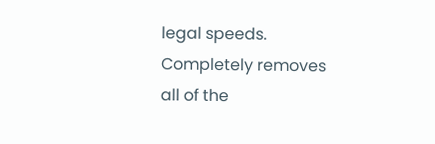legal speeds. Completely removes all of the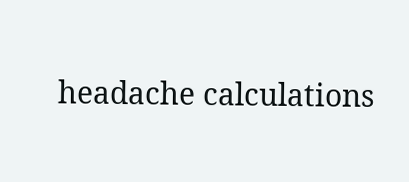headache calculations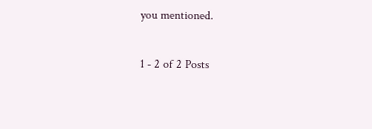you mentioned.

1 - 2 of 2 Posts